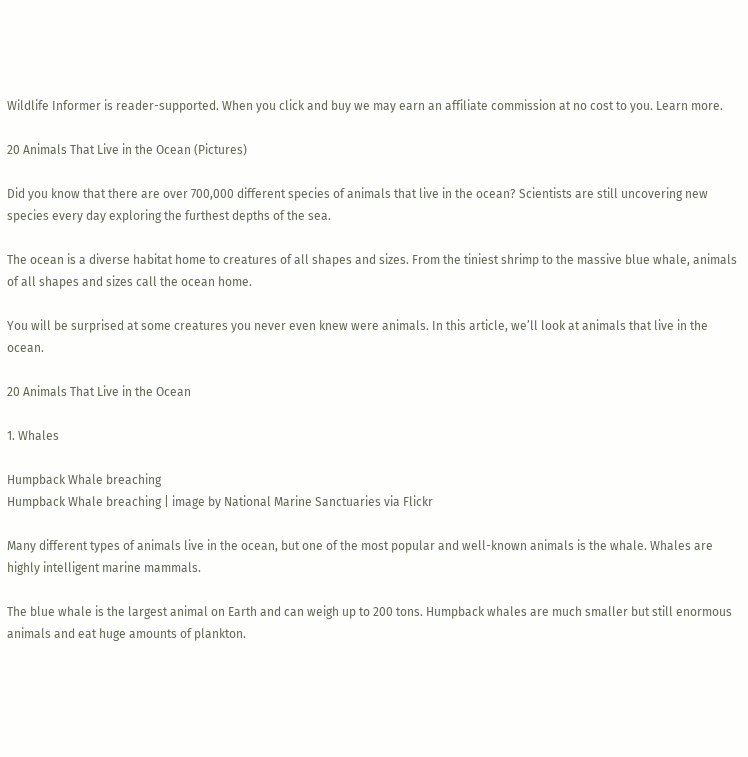Wildlife Informer is reader-supported. When you click and buy we may earn an affiliate commission at no cost to you. Learn more.

20 Animals That Live in the Ocean (Pictures)

Did you know that there are over 700,000 different species of animals that live in the ocean? Scientists are still uncovering new species every day exploring the furthest depths of the sea.

The ocean is a diverse habitat home to creatures of all shapes and sizes. From the tiniest shrimp to the massive blue whale, animals of all shapes and sizes call the ocean home.

You will be surprised at some creatures you never even knew were animals. In this article, we’ll look at animals that live in the ocean.

20 Animals That Live in the Ocean

1. Whales

Humpback Whale breaching
Humpback Whale breaching | image by National Marine Sanctuaries via Flickr

Many different types of animals live in the ocean, but one of the most popular and well-known animals is the whale. Whales are highly intelligent marine mammals.

The blue whale is the largest animal on Earth and can weigh up to 200 tons. Humpback whales are much smaller but still enormous animals and eat huge amounts of plankton.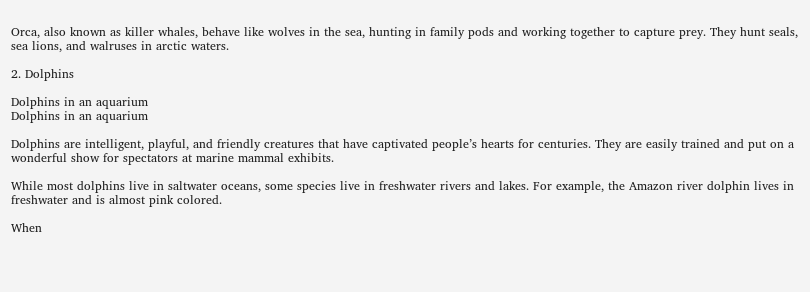Orca, also known as killer whales, behave like wolves in the sea, hunting in family pods and working together to capture prey. They hunt seals, sea lions, and walruses in arctic waters.

2. Dolphins

Dolphins in an aquarium
Dolphins in an aquarium

Dolphins are intelligent, playful, and friendly creatures that have captivated people’s hearts for centuries. They are easily trained and put on a wonderful show for spectators at marine mammal exhibits.

While most dolphins live in saltwater oceans, some species live in freshwater rivers and lakes. For example, the Amazon river dolphin lives in freshwater and is almost pink colored.

When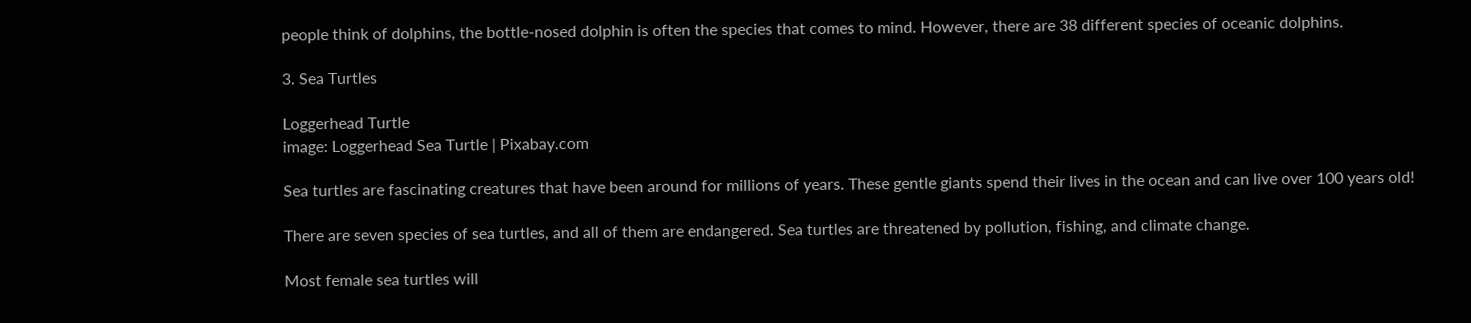people think of dolphins, the bottle-nosed dolphin is often the species that comes to mind. However, there are 38 different species of oceanic dolphins.

3. Sea Turtles

Loggerhead Turtle
image: Loggerhead Sea Turtle | Pixabay.com

Sea turtles are fascinating creatures that have been around for millions of years. These gentle giants spend their lives in the ocean and can live over 100 years old!

There are seven species of sea turtles, and all of them are endangered. Sea turtles are threatened by pollution, fishing, and climate change.

Most female sea turtles will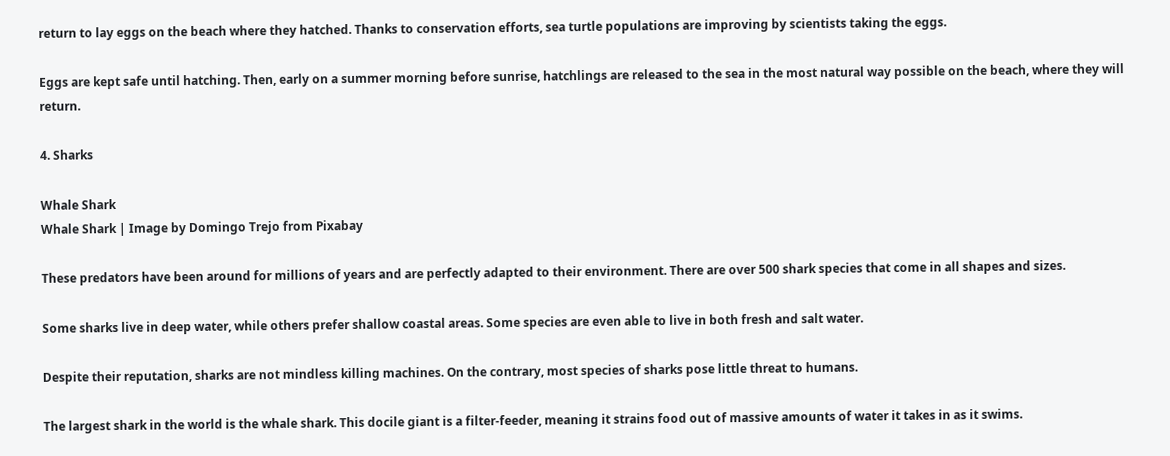return to lay eggs on the beach where they hatched. Thanks to conservation efforts, sea turtle populations are improving by scientists taking the eggs.

Eggs are kept safe until hatching. Then, early on a summer morning before sunrise, hatchlings are released to the sea in the most natural way possible on the beach, where they will return.

4. Sharks

Whale Shark
Whale Shark | Image by Domingo Trejo from Pixabay

These predators have been around for millions of years and are perfectly adapted to their environment. There are over 500 shark species that come in all shapes and sizes.

Some sharks live in deep water, while others prefer shallow coastal areas. Some species are even able to live in both fresh and salt water.

Despite their reputation, sharks are not mindless killing machines. On the contrary, most species of sharks pose little threat to humans.

The largest shark in the world is the whale shark. This docile giant is a filter-feeder, meaning it strains food out of massive amounts of water it takes in as it swims.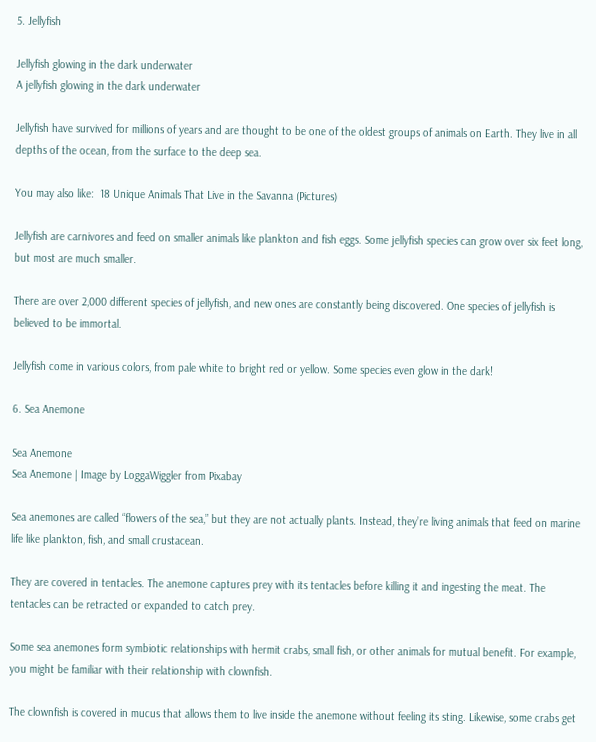5. Jellyfish

Jellyfish glowing in the dark underwater
A jellyfish glowing in the dark underwater

Jellyfish have survived for millions of years and are thought to be one of the oldest groups of animals on Earth. They live in all depths of the ocean, from the surface to the deep sea.

You may also like:  18 Unique Animals That Live in the Savanna (Pictures)

Jellyfish are carnivores and feed on smaller animals like plankton and fish eggs. Some jellyfish species can grow over six feet long, but most are much smaller.

There are over 2,000 different species of jellyfish, and new ones are constantly being discovered. One species of jellyfish is believed to be immortal.

Jellyfish come in various colors, from pale white to bright red or yellow. Some species even glow in the dark!

6. Sea Anemone

Sea Anemone
Sea Anemone | Image by LoggaWiggler from Pixabay

Sea anemones are called “flowers of the sea,” but they are not actually plants. Instead, they’re living animals that feed on marine life like plankton, fish, and small crustacean.

They are covered in tentacles. The anemone captures prey with its tentacles before killing it and ingesting the meat. The tentacles can be retracted or expanded to catch prey.

Some sea anemones form symbiotic relationships with hermit crabs, small fish, or other animals for mutual benefit. For example, you might be familiar with their relationship with clownfish.

The clownfish is covered in mucus that allows them to live inside the anemone without feeling its sting. Likewise, some crabs get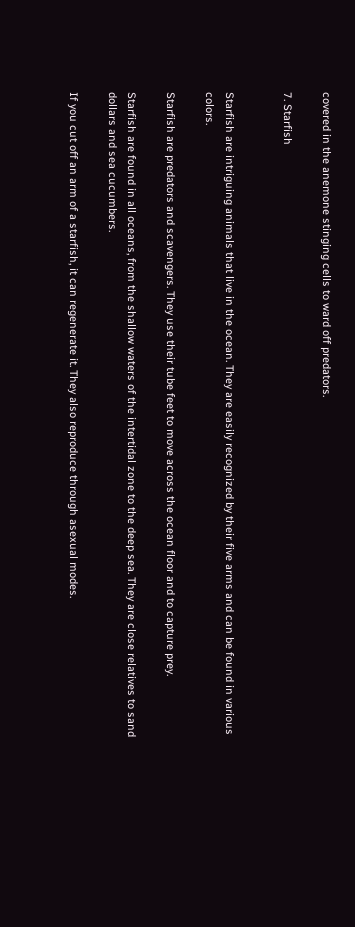covered in the anemone stinging cells to ward off predators.

7. Starfish


Starfish are intriguing animals that live in the ocean. They are easily recognized by their five arms and can be found in various colors.

Starfish are predators and scavengers. They use their tube feet to move across the ocean floor and to capture prey.

Starfish are found in all oceans, from the shallow waters of the intertidal zone to the deep sea. They are close relatives to sand dollars and sea cucumbers.

If you cut off an arm of a starfish, it can regenerate it. They also reproduce through asexual modes.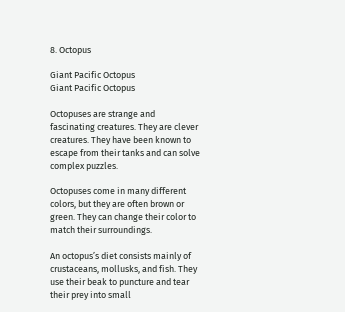8. Octopus

Giant Pacific Octopus
Giant Pacific Octopus

Octopuses are strange and fascinating creatures. They are clever creatures. They have been known to escape from their tanks and can solve complex puzzles.

Octopuses come in many different colors, but they are often brown or green. They can change their color to match their surroundings.

An octopus’s diet consists mainly of crustaceans, mollusks, and fish. They use their beak to puncture and tear their prey into small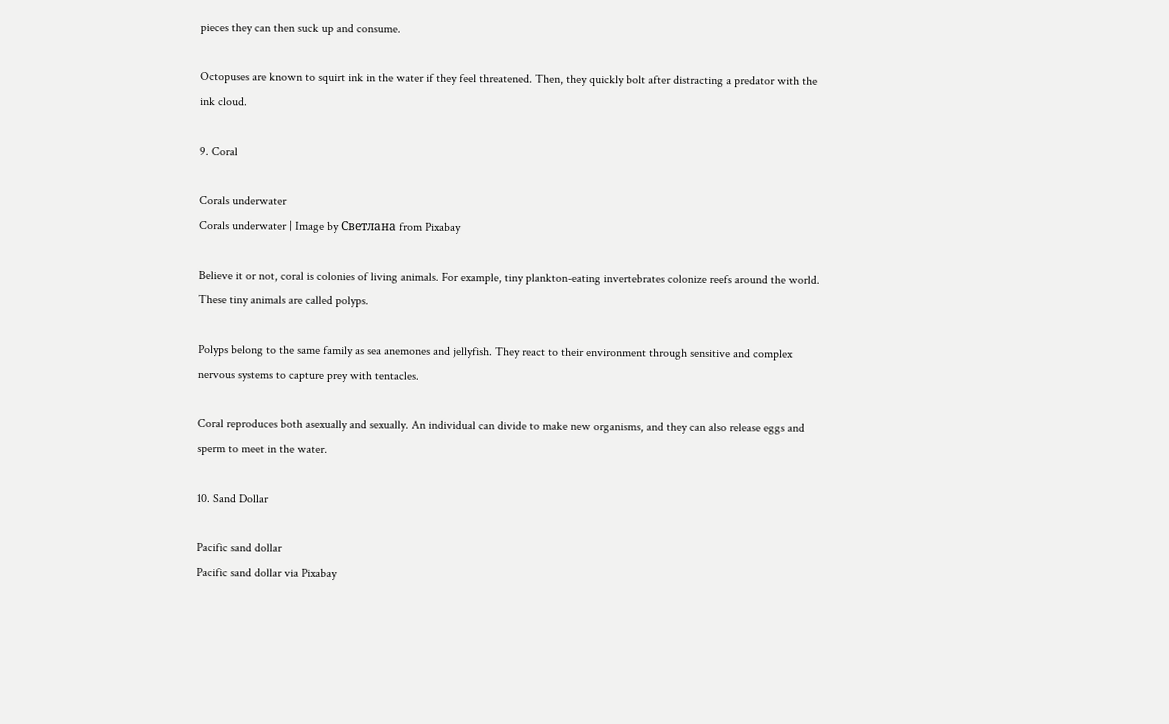pieces they can then suck up and consume.

Octopuses are known to squirt ink in the water if they feel threatened. Then, they quickly bolt after distracting a predator with the ink cloud.

9. Coral

Corals underwater
Corals underwater | Image by Светлана from Pixabay

Believe it or not, coral is colonies of living animals. For example, tiny plankton-eating invertebrates colonize reefs around the world. These tiny animals are called polyps.

Polyps belong to the same family as sea anemones and jellyfish. They react to their environment through sensitive and complex nervous systems to capture prey with tentacles.

Coral reproduces both asexually and sexually. An individual can divide to make new organisms, and they can also release eggs and sperm to meet in the water.

10. Sand Dollar

Pacific sand dollar
Pacific sand dollar via Pixabay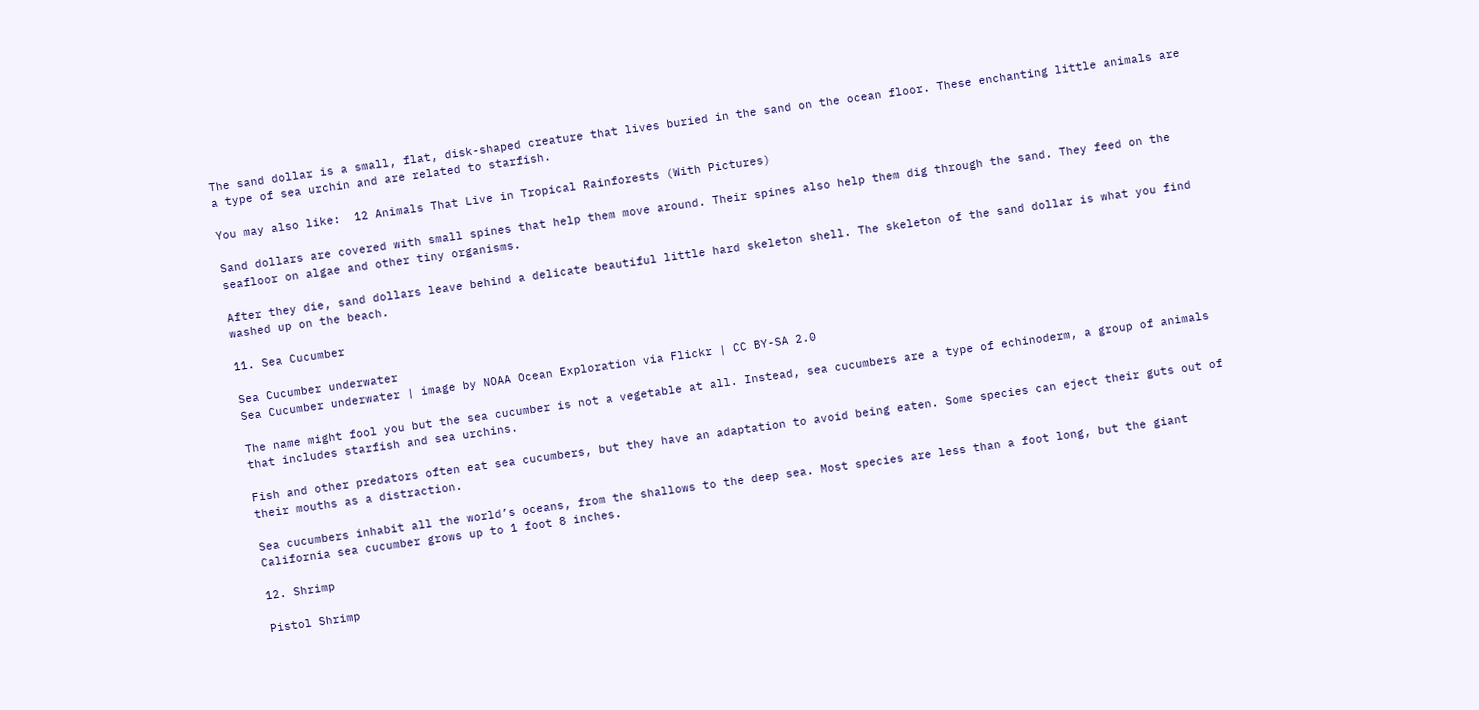The sand dollar is a small, flat, disk-shaped creature that lives buried in the sand on the ocean floor. These enchanting little animals are a type of sea urchin and are related to starfish.

You may also like:  12 Animals That Live in Tropical Rainforests (With Pictures)

Sand dollars are covered with small spines that help them move around. Their spines also help them dig through the sand. They feed on the seafloor on algae and other tiny organisms.

After they die, sand dollars leave behind a delicate beautiful little hard skeleton shell. The skeleton of the sand dollar is what you find washed up on the beach.

11. Sea Cucumber

Sea Cucumber underwater
Sea Cucumber underwater | image by NOAA Ocean Exploration via Flickr | CC BY-SA 2.0

The name might fool you but the sea cucumber is not a vegetable at all. Instead, sea cucumbers are a type of echinoderm, a group of animals that includes starfish and sea urchins.

Fish and other predators often eat sea cucumbers, but they have an adaptation to avoid being eaten. Some species can eject their guts out of their mouths as a distraction.

Sea cucumbers inhabit all the world’s oceans, from the shallows to the deep sea. Most species are less than a foot long, but the giant California sea cucumber grows up to 1 foot 8 inches.

12. Shrimp

Pistol Shrimp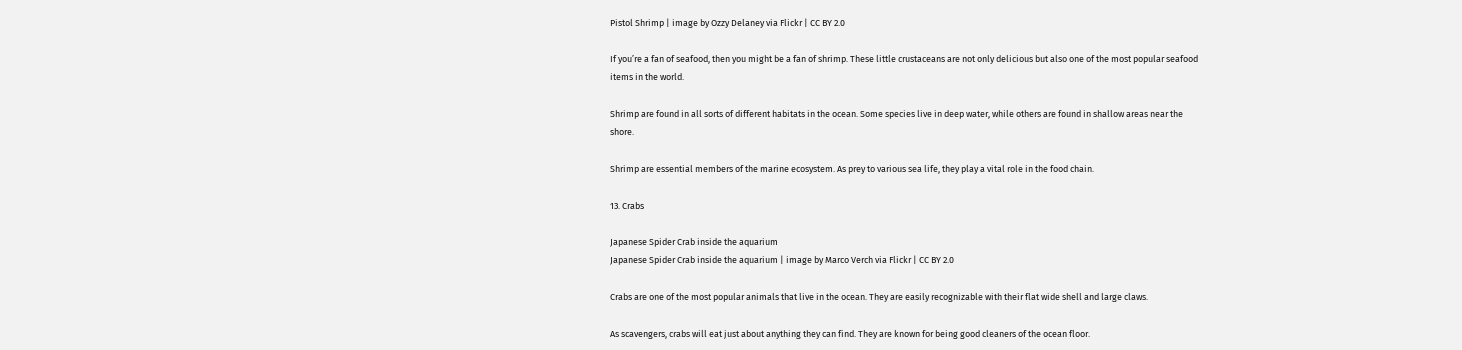Pistol Shrimp | image by Ozzy Delaney via Flickr | CC BY 2.0

If you’re a fan of seafood, then you might be a fan of shrimp. These little crustaceans are not only delicious but also one of the most popular seafood items in the world.

Shrimp are found in all sorts of different habitats in the ocean. Some species live in deep water, while others are found in shallow areas near the shore.

Shrimp are essential members of the marine ecosystem. As prey to various sea life, they play a vital role in the food chain.

13. Crabs

Japanese Spider Crab inside the aquarium
Japanese Spider Crab inside the aquarium | image by Marco Verch via Flickr | CC BY 2.0

Crabs are one of the most popular animals that live in the ocean. They are easily recognizable with their flat wide shell and large claws.

As scavengers, crabs will eat just about anything they can find. They are known for being good cleaners of the ocean floor.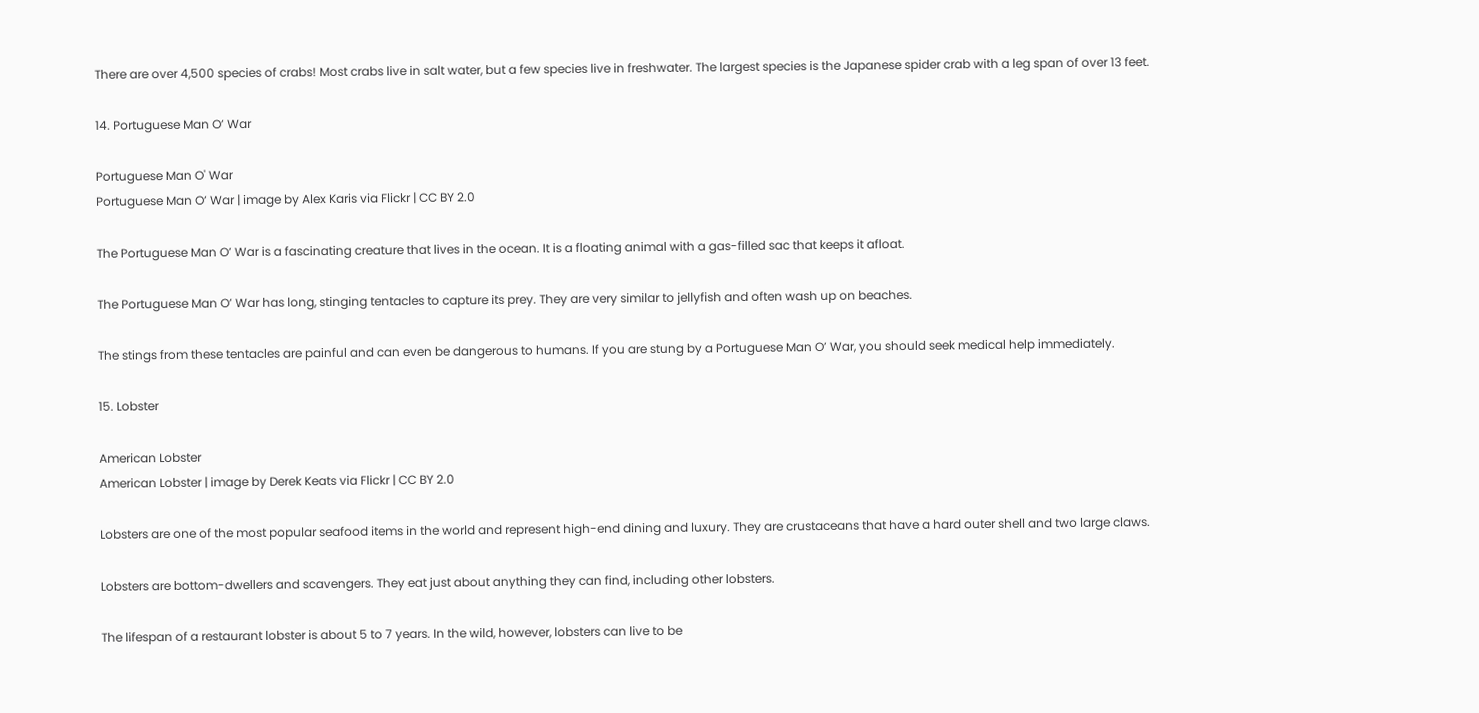There are over 4,500 species of crabs! Most crabs live in salt water, but a few species live in freshwater. The largest species is the Japanese spider crab with a leg span of over 13 feet.

14. Portuguese Man O’ War

Portuguese Man O' War
Portuguese Man O’ War | image by Alex Karis via Flickr | CC BY 2.0

The Portuguese Man O’ War is a fascinating creature that lives in the ocean. It is a floating animal with a gas-filled sac that keeps it afloat.

The Portuguese Man O’ War has long, stinging tentacles to capture its prey. They are very similar to jellyfish and often wash up on beaches.

The stings from these tentacles are painful and can even be dangerous to humans. If you are stung by a Portuguese Man O’ War, you should seek medical help immediately.

15. Lobster

American Lobster
American Lobster | image by Derek Keats via Flickr | CC BY 2.0

Lobsters are one of the most popular seafood items in the world and represent high-end dining and luxury. They are crustaceans that have a hard outer shell and two large claws.

Lobsters are bottom-dwellers and scavengers. They eat just about anything they can find, including other lobsters.

The lifespan of a restaurant lobster is about 5 to 7 years. In the wild, however, lobsters can live to be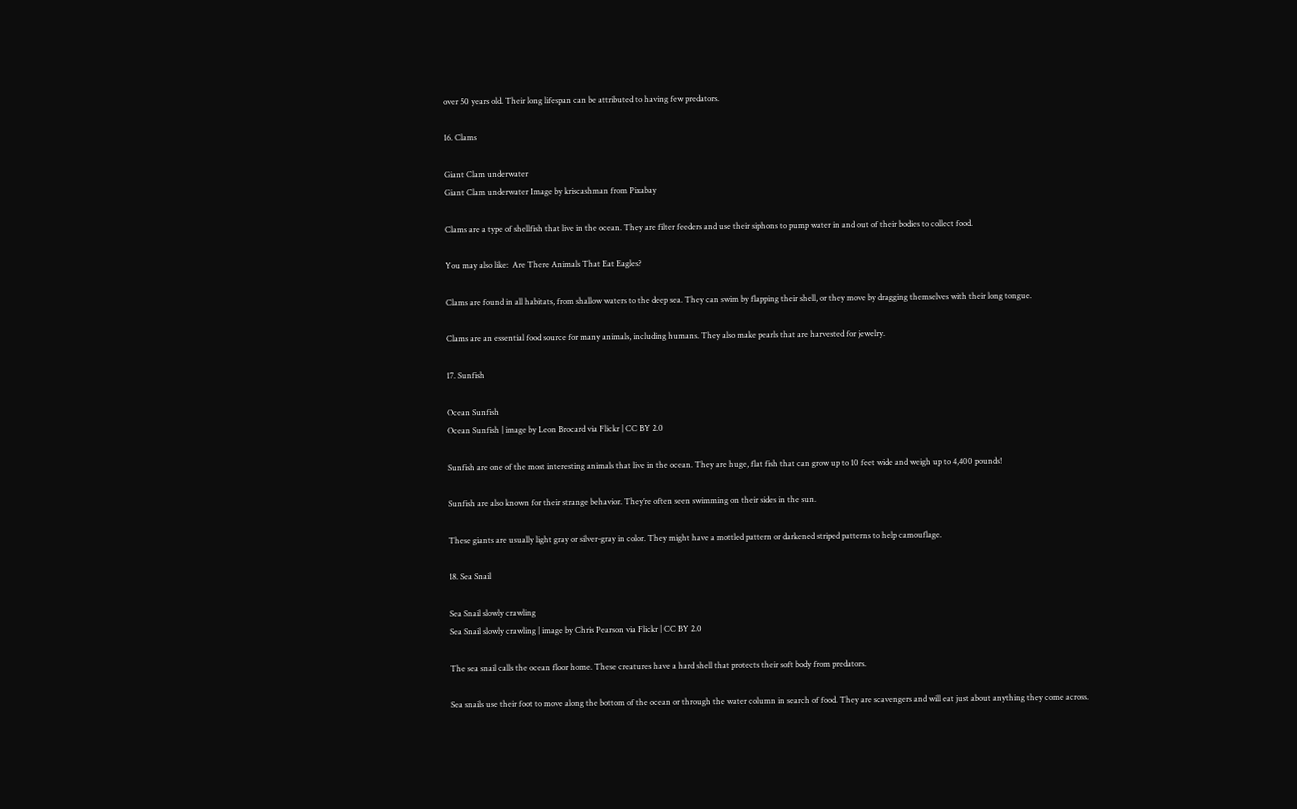over 50 years old. Their long lifespan can be attributed to having few predators.

16. Clams

Giant Clam underwater
Giant Clam underwater Image by kriscashman from Pixabay

Clams are a type of shellfish that live in the ocean. They are filter feeders and use their siphons to pump water in and out of their bodies to collect food.

You may also like:  Are There Animals That Eat Eagles?

Clams are found in all habitats, from shallow waters to the deep sea. They can swim by flapping their shell, or they move by dragging themselves with their long tongue.

Clams are an essential food source for many animals, including humans. They also make pearls that are harvested for jewelry.

17. Sunfish

Ocean Sunfish
Ocean Sunfish | image by Leon Brocard via Flickr | CC BY 2.0

Sunfish are one of the most interesting animals that live in the ocean. They are huge, flat fish that can grow up to 10 feet wide and weigh up to 4,400 pounds!

Sunfish are also known for their strange behavior. They’re often seen swimming on their sides in the sun.

These giants are usually light gray or silver-gray in color. They might have a mottled pattern or darkened striped patterns to help camouflage.

18. Sea Snail

Sea Snail slowly crawling
Sea Snail slowly crawling | image by Chris Pearson via Flickr | CC BY 2.0

The sea snail calls the ocean floor home. These creatures have a hard shell that protects their soft body from predators.

Sea snails use their foot to move along the bottom of the ocean or through the water column in search of food. They are scavengers and will eat just about anything they come across.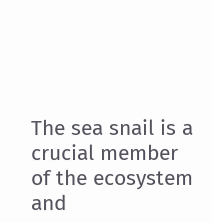The sea snail is a crucial member of the ecosystem and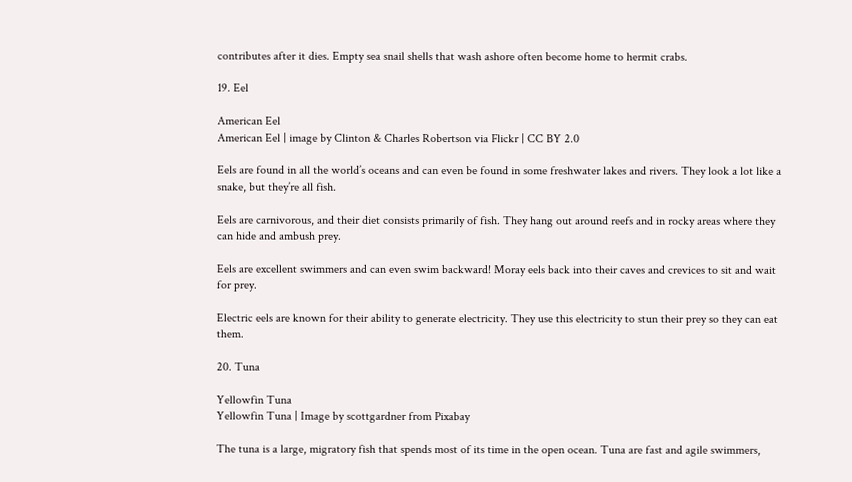contributes after it dies. Empty sea snail shells that wash ashore often become home to hermit crabs.

19. Eel

American Eel
American Eel | image by Clinton & Charles Robertson via Flickr | CC BY 2.0

Eels are found in all the world’s oceans and can even be found in some freshwater lakes and rivers. They look a lot like a snake, but they’re all fish.

Eels are carnivorous, and their diet consists primarily of fish. They hang out around reefs and in rocky areas where they can hide and ambush prey.

Eels are excellent swimmers and can even swim backward! Moray eels back into their caves and crevices to sit and wait for prey.

Electric eels are known for their ability to generate electricity. They use this electricity to stun their prey so they can eat them.

20. Tuna

Yellowfin Tuna
Yellowfin Tuna | Image by scottgardner from Pixabay

The tuna is a large, migratory fish that spends most of its time in the open ocean. Tuna are fast and agile swimmers,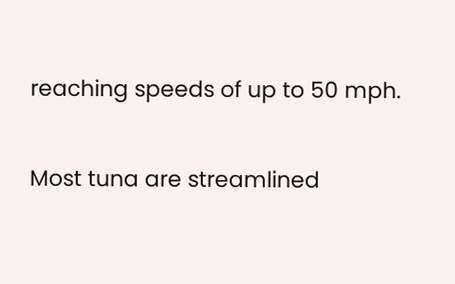reaching speeds of up to 50 mph.

Most tuna are streamlined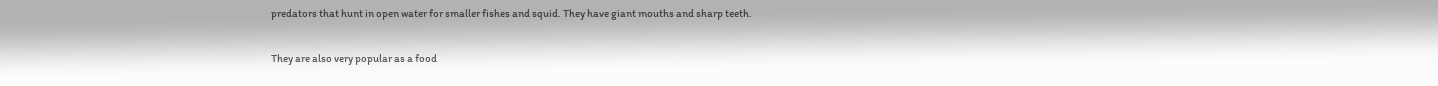predators that hunt in open water for smaller fishes and squid. They have giant mouths and sharp teeth.

They are also very popular as a food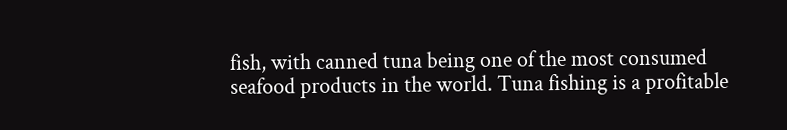fish, with canned tuna being one of the most consumed seafood products in the world. Tuna fishing is a profitable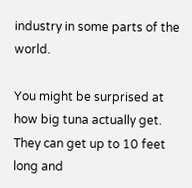industry in some parts of the world.

You might be surprised at how big tuna actually get. They can get up to 10 feet long and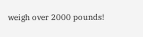weigh over 2000 pounds!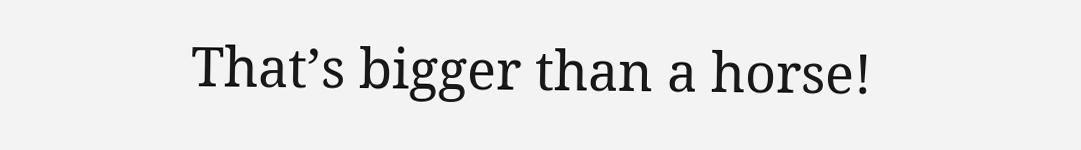That’s bigger than a horse!